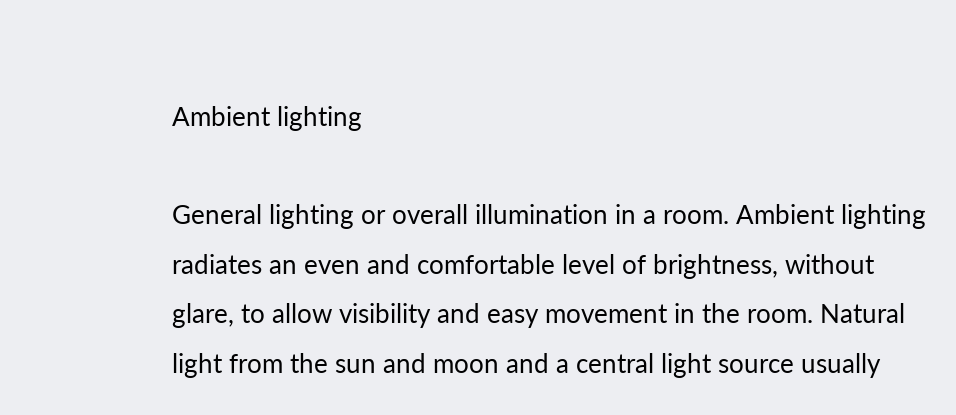Ambient lighting

General lighting or overall illumination in a room. Ambient lighting radiates an even and comfortable level of brightness, without glare, to allow visibility and easy movement in the room. Natural light from the sun and moon and a central light source usually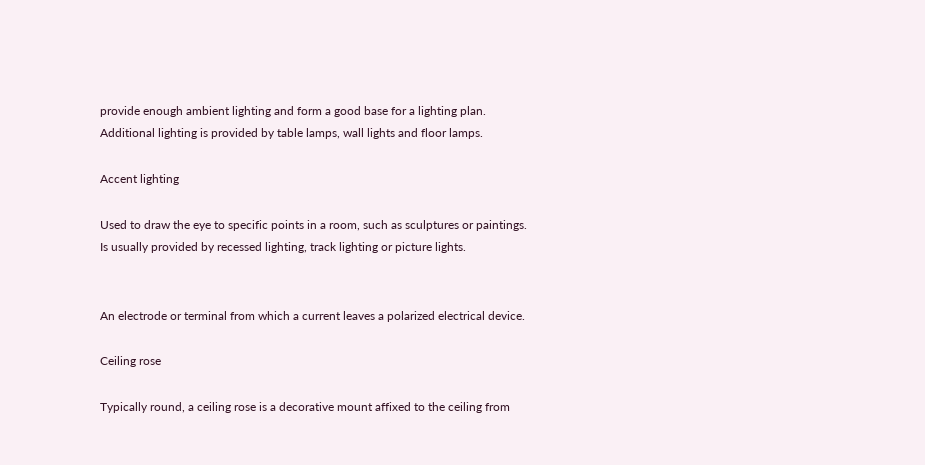provide enough ambient lighting and form a good base for a lighting plan. Additional lighting is provided by table lamps, wall lights and floor lamps.

Accent lighting

Used to draw the eye to specific points in a room, such as sculptures or paintings. Is usually provided by recessed lighting, track lighting or picture lights.


An electrode or terminal from which a current leaves a polarized electrical device.

Ceiling rose

Typically round, a ceiling rose is a decorative mount affixed to the ceiling from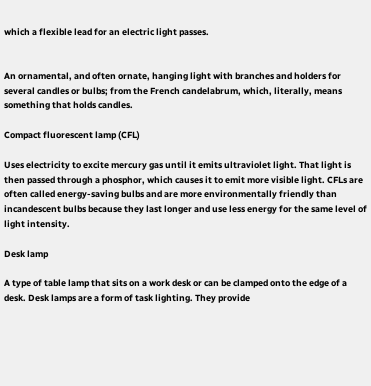which a flexible lead for an electric light passes.


An ornamental, and often ornate, hanging light with branches and holders for several candles or bulbs; from the French candelabrum, which, literally, means something that holds candles.

Compact fluorescent lamp (CFL)

Uses electricity to excite mercury gas until it emits ultraviolet light. That light is then passed through a phosphor, which causes it to emit more visible light. CFLs are often called energy-saving bulbs and are more environmentally friendly than incandescent bulbs because they last longer and use less energy for the same level of light intensity.

Desk lamp

A type of table lamp that sits on a work desk or can be clamped onto the edge of a desk. Desk lamps are a form of task lighting. They provide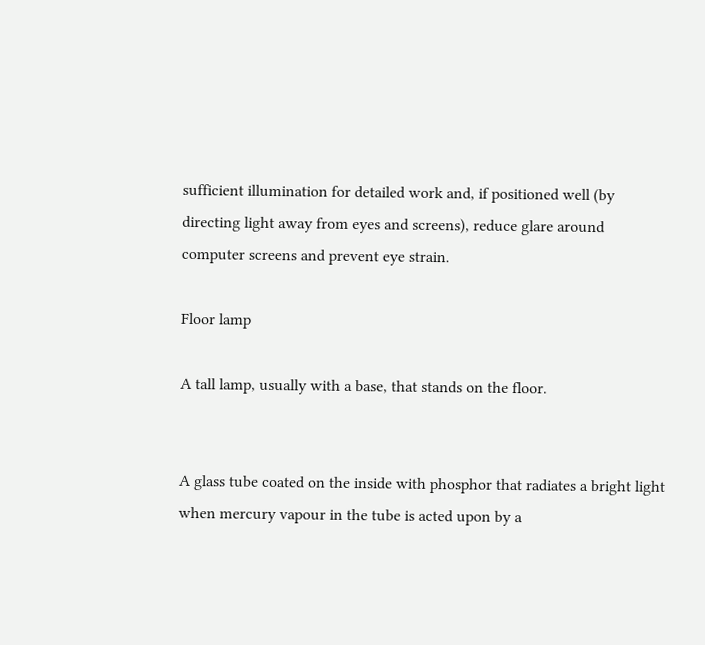sufficient illumination for detailed work and, if positioned well (by directing light away from eyes and screens), reduce glare around computer screens and prevent eye strain.

Floor lamp

A tall lamp, usually with a base, that stands on the floor.


A glass tube coated on the inside with phosphor that radiates a bright light when mercury vapour in the tube is acted upon by a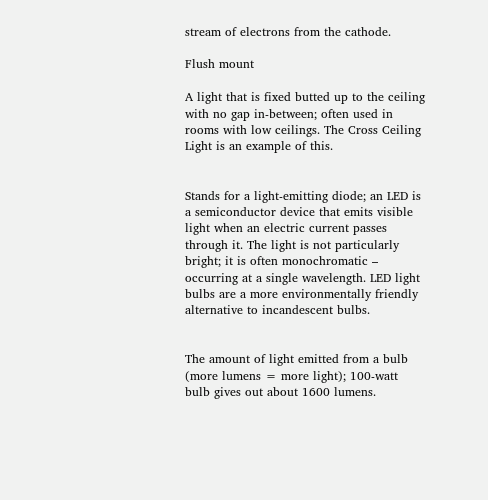stream of electrons from the cathode.

Flush mount

A light that is fixed butted up to the ceiling with no gap in-between; often used in rooms with low ceilings. The Cross Ceiling Light is an example of this.


Stands for a light-emitting diode; an LED is a semiconductor device that emits visible light when an electric current passes through it. The light is not particularly bright; it is often monochromatic – occurring at a single wavelength. LED light bulbs are a more environmentally friendly alternative to incandescent bulbs.


The amount of light emitted from a bulb (more lumens = more light); 100-watt bulb gives out about 1600 lumens.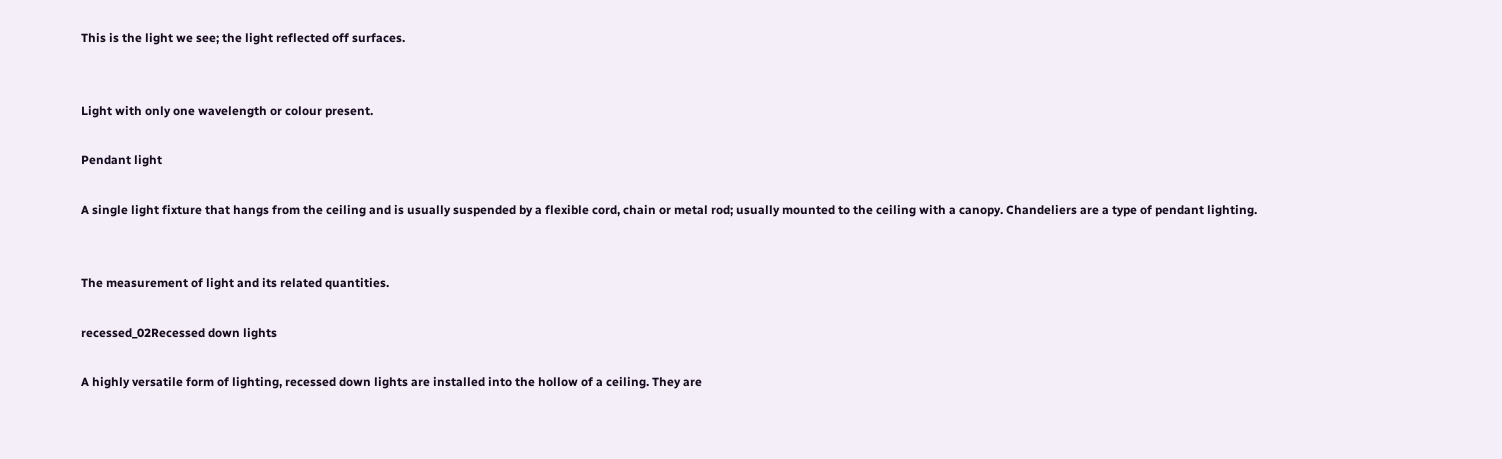This is the light we see; the light reflected off surfaces.


Light with only one wavelength or colour present.

Pendant light

A single light fixture that hangs from the ceiling and is usually suspended by a flexible cord, chain or metal rod; usually mounted to the ceiling with a canopy. Chandeliers are a type of pendant lighting.


The measurement of light and its related quantities.

recessed_02Recessed down lights

A highly versatile form of lighting, recessed down lights are installed into the hollow of a ceiling. They are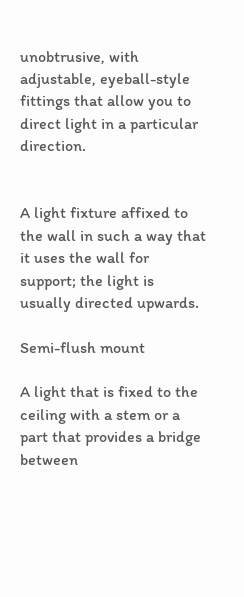unobtrusive, with adjustable, eyeball-style fittings that allow you to direct light in a particular direction.


A light fixture affixed to the wall in such a way that it uses the wall for support; the light is usually directed upwards.

Semi-flush mount

A light that is fixed to the ceiling with a stem or a part that provides a bridge between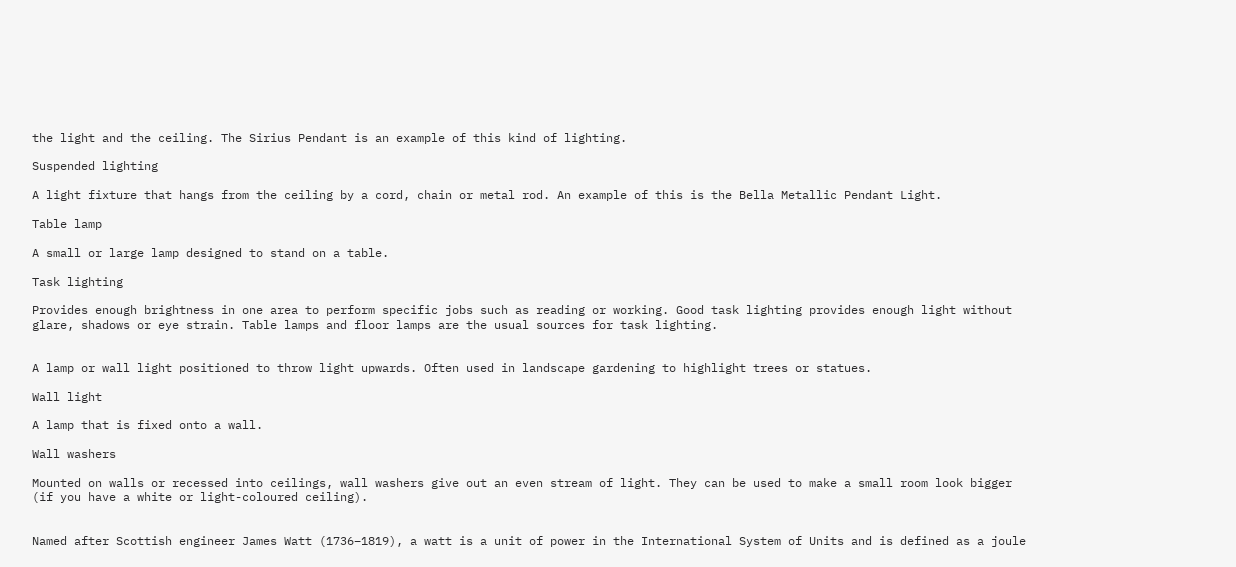the light and the ceiling. The Sirius Pendant is an example of this kind of lighting.

Suspended lighting

A light fixture that hangs from the ceiling by a cord, chain or metal rod. An example of this is the Bella Metallic Pendant Light.

Table lamp

A small or large lamp designed to stand on a table.

Task lighting

Provides enough brightness in one area to perform specific jobs such as reading or working. Good task lighting provides enough light without glare, shadows or eye strain. Table lamps and floor lamps are the usual sources for task lighting.


A lamp or wall light positioned to throw light upwards. Often used in landscape gardening to highlight trees or statues.

Wall light

A lamp that is fixed onto a wall.

Wall washers

Mounted on walls or recessed into ceilings, wall washers give out an even stream of light. They can be used to make a small room look bigger (if you have a white or light-coloured ceiling).


Named after Scottish engineer James Watt (1736–1819), a watt is a unit of power in the International System of Units and is defined as a joule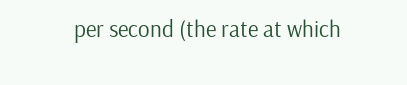per second (the rate at which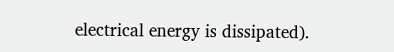electrical energy is dissipated).